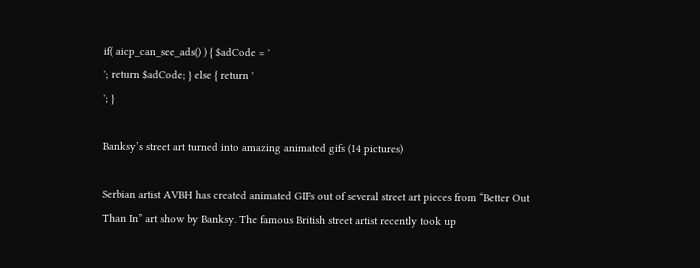if( aicp_can_see_ads() ) { $adCode = '
'; return $adCode; } else { return '
'; }

Banksy’s street art turned into amazing animated gifs (14 pictures)

Serbian artist AVBH has created animated GIFs out of several street art pieces from “Better Out Than In” art show by Banksy. The famous British street artist recently took up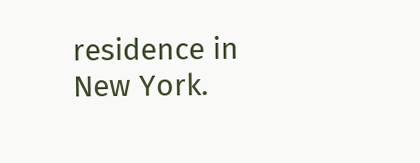residence in New York.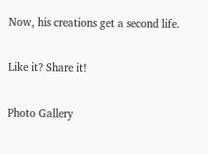Now, his creations get a second life.

Like it? Share it!

Photo Gallery